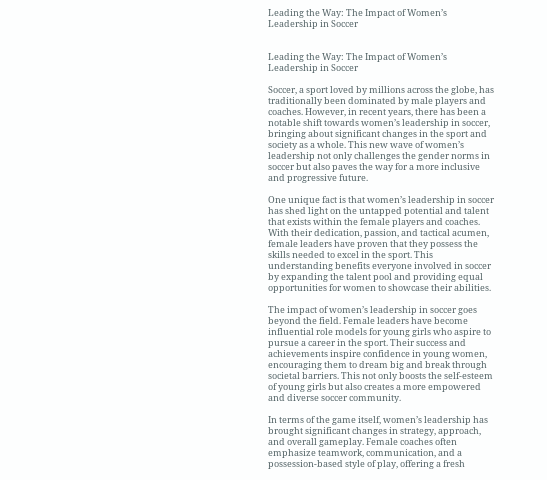Leading the Way: The Impact of Women’s Leadership in Soccer


Leading the Way: The Impact of Women’s Leadership in Soccer

Soccer, a sport loved by millions across the globe, has traditionally been dominated by male players and coaches. However, in recent years, there has been a notable shift towards women’s leadership in soccer, bringing about significant changes in the sport and society as a whole. This new wave of women’s leadership not only challenges the gender norms in soccer but also paves the way for a more inclusive and progressive future.

One unique fact is that women’s leadership in soccer has shed light on the untapped potential and talent that exists within the female players and coaches. With their dedication, passion, and tactical acumen, female leaders have proven that they possess the skills needed to excel in the sport. This understanding benefits everyone involved in soccer by expanding the talent pool and providing equal opportunities for women to showcase their abilities.

The impact of women’s leadership in soccer goes beyond the field. Female leaders have become influential role models for young girls who aspire to pursue a career in the sport. Their success and achievements inspire confidence in young women, encouraging them to dream big and break through societal barriers. This not only boosts the self-esteem of young girls but also creates a more empowered and diverse soccer community.

In terms of the game itself, women’s leadership has brought significant changes in strategy, approach, and overall gameplay. Female coaches often emphasize teamwork, communication, and a possession-based style of play, offering a fresh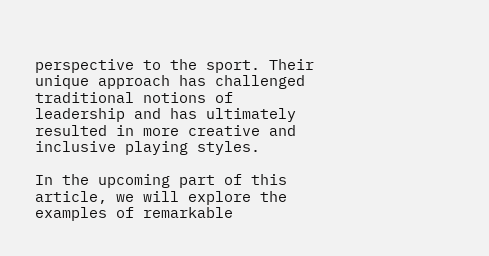perspective to the sport. Their unique approach has challenged traditional notions of leadership and has ultimately resulted in more creative and inclusive playing styles.

In the upcoming part of this article, we will explore the examples of remarkable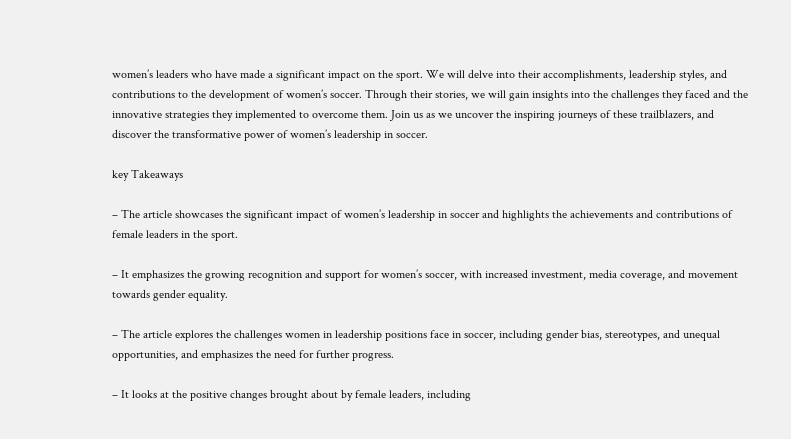women’s leaders who have made a significant impact on the sport. We will delve into their accomplishments, leadership styles, and contributions to the development of women’s soccer. Through their stories, we will gain insights into the challenges they faced and the innovative strategies they implemented to overcome them. Join us as we uncover the inspiring journeys of these trailblazers, and discover the transformative power of women’s leadership in soccer.

key Takeaways

– The article showcases the significant impact of women’s leadership in soccer and highlights the achievements and contributions of female leaders in the sport.

– It emphasizes the growing recognition and support for women’s soccer, with increased investment, media coverage, and movement towards gender equality.

– The article explores the challenges women in leadership positions face in soccer, including gender bias, stereotypes, and unequal opportunities, and emphasizes the need for further progress.

– It looks at the positive changes brought about by female leaders, including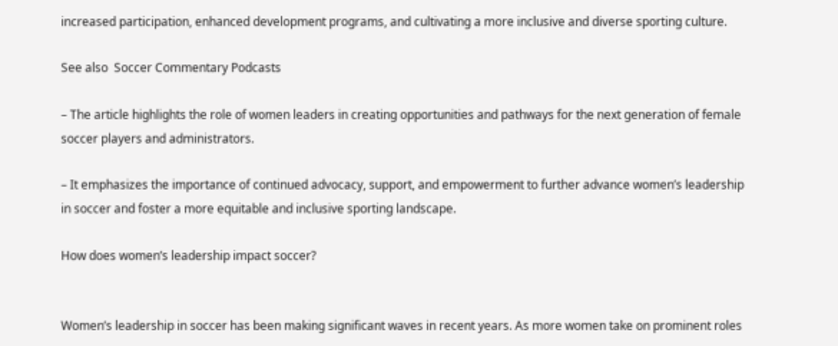increased participation, enhanced development programs, and cultivating a more inclusive and diverse sporting culture.

See also  Soccer Commentary Podcasts

– The article highlights the role of women leaders in creating opportunities and pathways for the next generation of female soccer players and administrators.

– It emphasizes the importance of continued advocacy, support, and empowerment to further advance women’s leadership in soccer and foster a more equitable and inclusive sporting landscape.

How does women’s leadership impact soccer?


Women’s leadership in soccer has been making significant waves in recent years. As more women take on prominent roles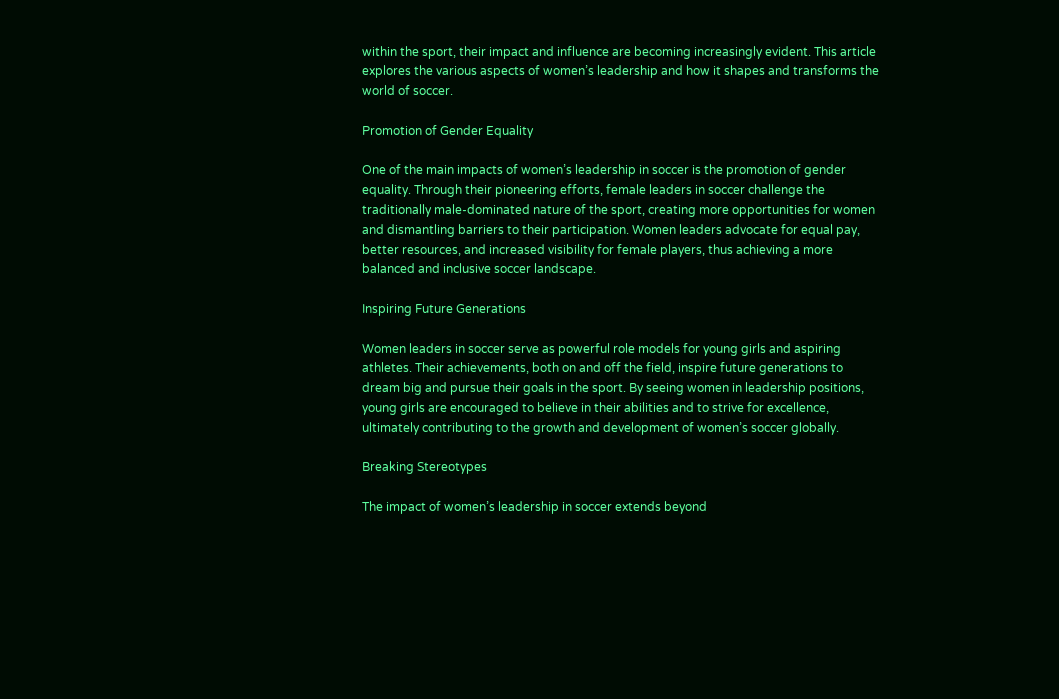within the sport, their impact and influence are becoming increasingly evident. This article explores the various aspects of women’s leadership and how it shapes and transforms the world of soccer.

Promotion of Gender Equality

One of the main impacts of women’s leadership in soccer is the promotion of gender equality. Through their pioneering efforts, female leaders in soccer challenge the traditionally male-dominated nature of the sport, creating more opportunities for women and dismantling barriers to their participation. Women leaders advocate for equal pay, better resources, and increased visibility for female players, thus achieving a more balanced and inclusive soccer landscape.

Inspiring Future Generations

Women leaders in soccer serve as powerful role models for young girls and aspiring athletes. Their achievements, both on and off the field, inspire future generations to dream big and pursue their goals in the sport. By seeing women in leadership positions, young girls are encouraged to believe in their abilities and to strive for excellence, ultimately contributing to the growth and development of women’s soccer globally.

Breaking Stereotypes

The impact of women’s leadership in soccer extends beyond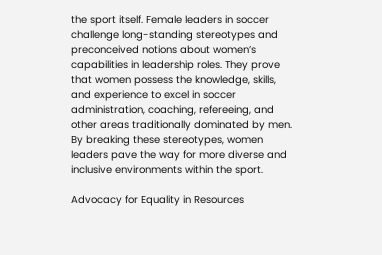the sport itself. Female leaders in soccer challenge long-standing stereotypes and preconceived notions about women’s capabilities in leadership roles. They prove that women possess the knowledge, skills, and experience to excel in soccer administration, coaching, refereeing, and other areas traditionally dominated by men. By breaking these stereotypes, women leaders pave the way for more diverse and inclusive environments within the sport.

Advocacy for Equality in Resources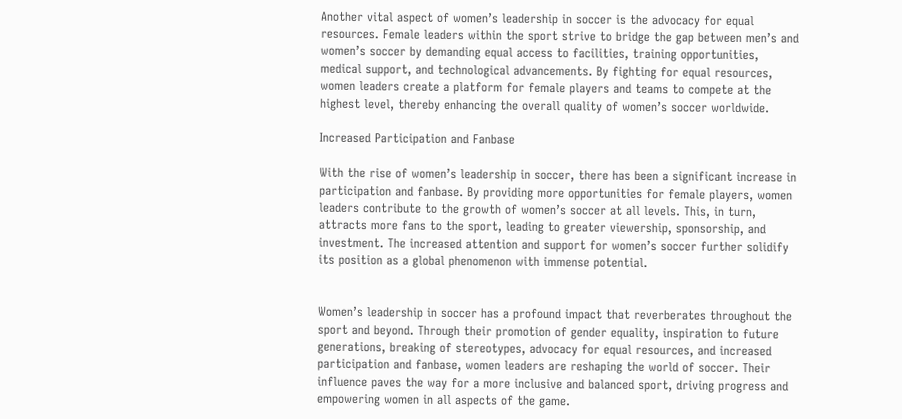Another vital aspect of women’s leadership in soccer is the advocacy for equal resources. Female leaders within the sport strive to bridge the gap between men’s and women’s soccer by demanding equal access to facilities, training opportunities, medical support, and technological advancements. By fighting for equal resources, women leaders create a platform for female players and teams to compete at the highest level, thereby enhancing the overall quality of women’s soccer worldwide.

Increased Participation and Fanbase

With the rise of women’s leadership in soccer, there has been a significant increase in participation and fanbase. By providing more opportunities for female players, women leaders contribute to the growth of women’s soccer at all levels. This, in turn, attracts more fans to the sport, leading to greater viewership, sponsorship, and investment. The increased attention and support for women’s soccer further solidify its position as a global phenomenon with immense potential.


Women’s leadership in soccer has a profound impact that reverberates throughout the sport and beyond. Through their promotion of gender equality, inspiration to future generations, breaking of stereotypes, advocacy for equal resources, and increased participation and fanbase, women leaders are reshaping the world of soccer. Their influence paves the way for a more inclusive and balanced sport, driving progress and empowering women in all aspects of the game.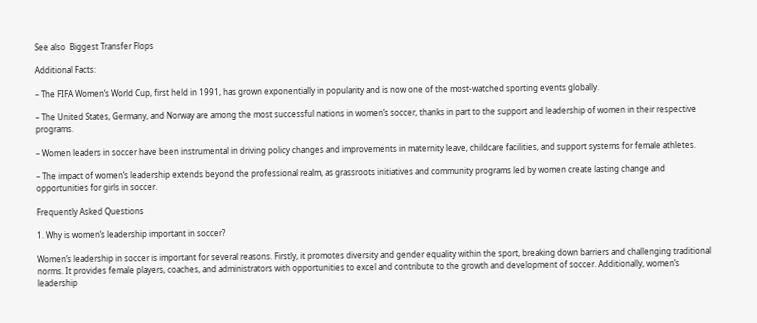See also  Biggest Transfer Flops

Additional Facts:

– The FIFA Women’s World Cup, first held in 1991, has grown exponentially in popularity and is now one of the most-watched sporting events globally.

– The United States, Germany, and Norway are among the most successful nations in women’s soccer, thanks in part to the support and leadership of women in their respective programs.

– Women leaders in soccer have been instrumental in driving policy changes and improvements in maternity leave, childcare facilities, and support systems for female athletes.

– The impact of women’s leadership extends beyond the professional realm, as grassroots initiatives and community programs led by women create lasting change and opportunities for girls in soccer.

Frequently Asked Questions

1. Why is women’s leadership important in soccer?

Women’s leadership in soccer is important for several reasons. Firstly, it promotes diversity and gender equality within the sport, breaking down barriers and challenging traditional norms. It provides female players, coaches, and administrators with opportunities to excel and contribute to the growth and development of soccer. Additionally, women’s leadership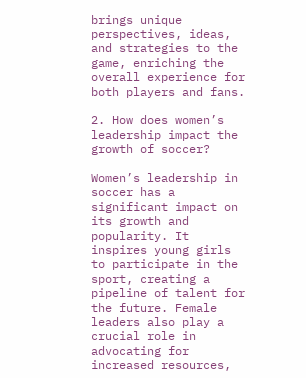brings unique perspectives, ideas, and strategies to the game, enriching the overall experience for both players and fans.

2. How does women’s leadership impact the growth of soccer?

Women’s leadership in soccer has a significant impact on its growth and popularity. It inspires young girls to participate in the sport, creating a pipeline of talent for the future. Female leaders also play a crucial role in advocating for increased resources,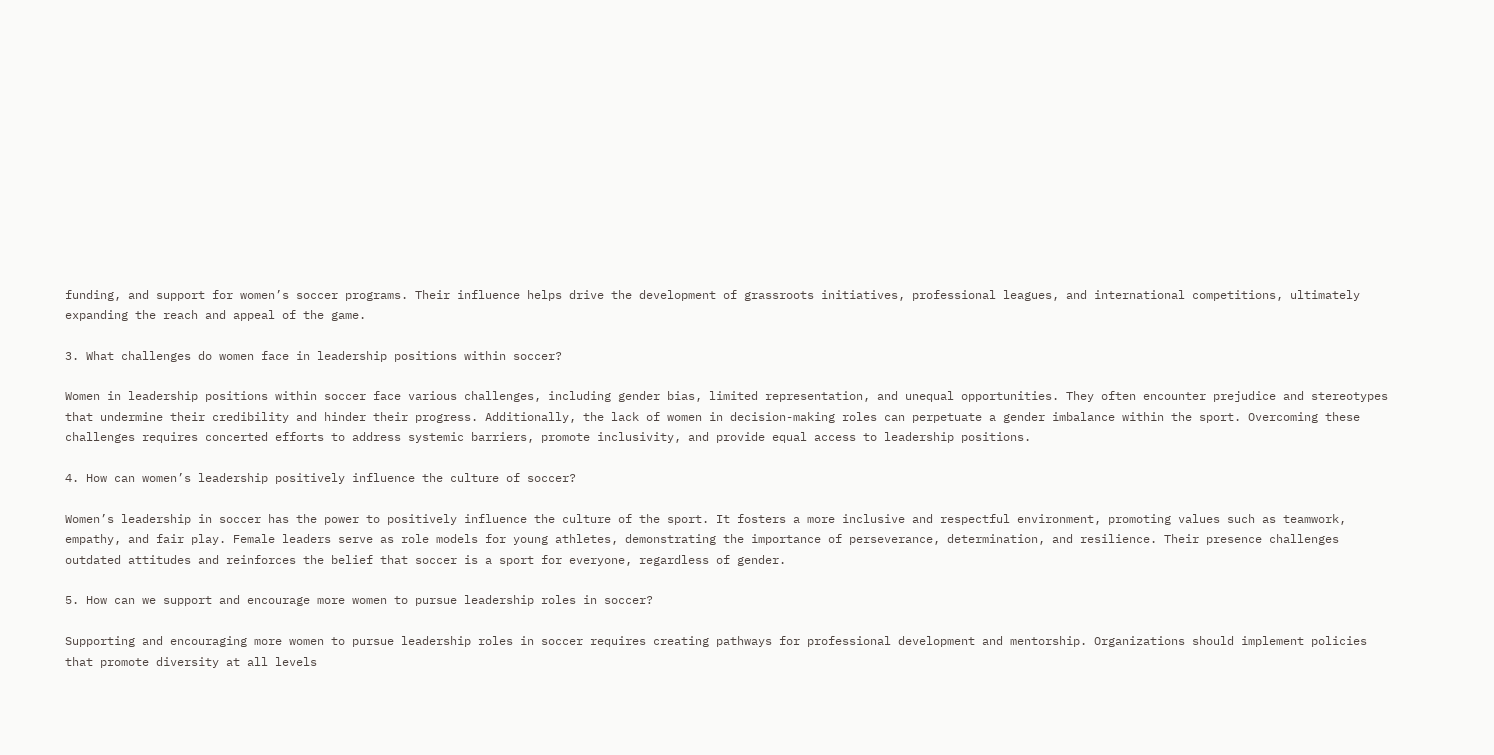funding, and support for women’s soccer programs. Their influence helps drive the development of grassroots initiatives, professional leagues, and international competitions, ultimately expanding the reach and appeal of the game.

3. What challenges do women face in leadership positions within soccer?

Women in leadership positions within soccer face various challenges, including gender bias, limited representation, and unequal opportunities. They often encounter prejudice and stereotypes that undermine their credibility and hinder their progress. Additionally, the lack of women in decision-making roles can perpetuate a gender imbalance within the sport. Overcoming these challenges requires concerted efforts to address systemic barriers, promote inclusivity, and provide equal access to leadership positions.

4. How can women’s leadership positively influence the culture of soccer?

Women’s leadership in soccer has the power to positively influence the culture of the sport. It fosters a more inclusive and respectful environment, promoting values such as teamwork, empathy, and fair play. Female leaders serve as role models for young athletes, demonstrating the importance of perseverance, determination, and resilience. Their presence challenges outdated attitudes and reinforces the belief that soccer is a sport for everyone, regardless of gender.

5. How can we support and encourage more women to pursue leadership roles in soccer?

Supporting and encouraging more women to pursue leadership roles in soccer requires creating pathways for professional development and mentorship. Organizations should implement policies that promote diversity at all levels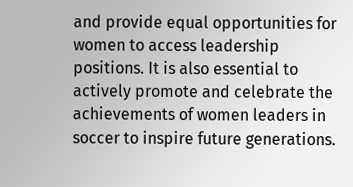and provide equal opportunities for women to access leadership positions. It is also essential to actively promote and celebrate the achievements of women leaders in soccer to inspire future generations.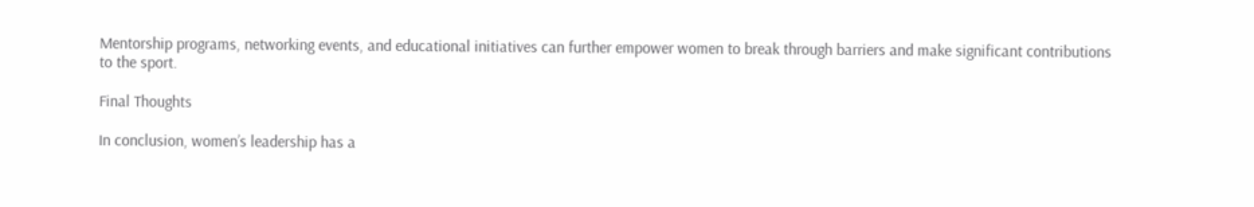Mentorship programs, networking events, and educational initiatives can further empower women to break through barriers and make significant contributions to the sport.

Final Thoughts

In conclusion, women’s leadership has a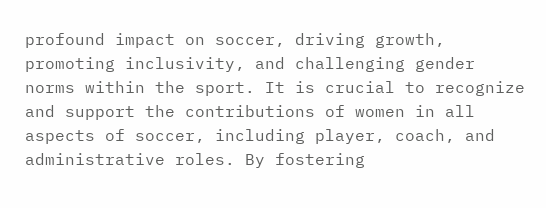profound impact on soccer, driving growth, promoting inclusivity, and challenging gender norms within the sport. It is crucial to recognize and support the contributions of women in all aspects of soccer, including player, coach, and administrative roles. By fostering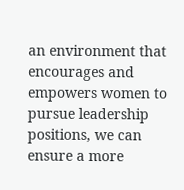an environment that encourages and empowers women to pursue leadership positions, we can ensure a more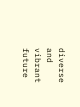diverse and vibrant future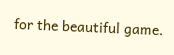for the beautiful game.